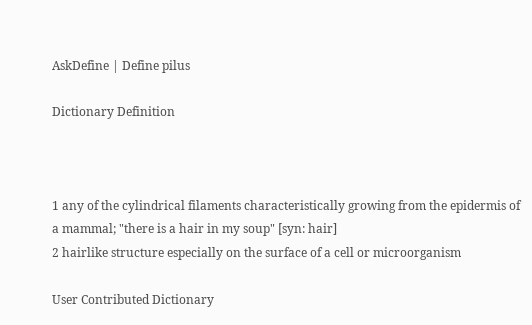AskDefine | Define pilus

Dictionary Definition



1 any of the cylindrical filaments characteristically growing from the epidermis of a mammal; "there is a hair in my soup" [syn: hair]
2 hairlike structure especially on the surface of a cell or microorganism

User Contributed Dictionary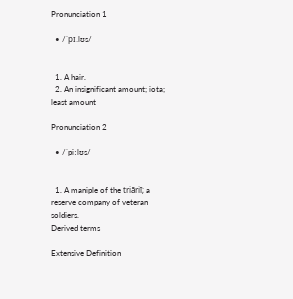Pronunciation 1

  • /ˈpɪ.lʊs/


  1. A hair.
  2. An insignificant amount; iota; least amount

Pronunciation 2

  • /ˈpiːlʊs/


  1. A maniple of the triāriī; a reserve company of veteran soldiers.
Derived terms

Extensive Definition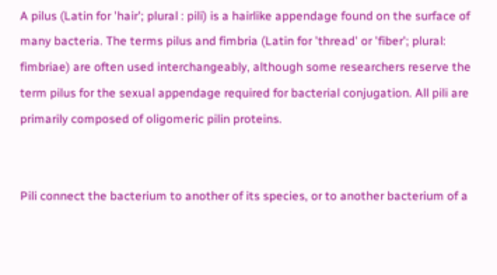A pilus (Latin for 'hair'; plural : pili) is a hairlike appendage found on the surface of many bacteria. The terms pilus and fimbria (Latin for 'thread' or 'fiber'; plural: fimbriae) are often used interchangeably, although some researchers reserve the term pilus for the sexual appendage required for bacterial conjugation. All pili are primarily composed of oligomeric pilin proteins.


Pili connect the bacterium to another of its species, or to another bacterium of a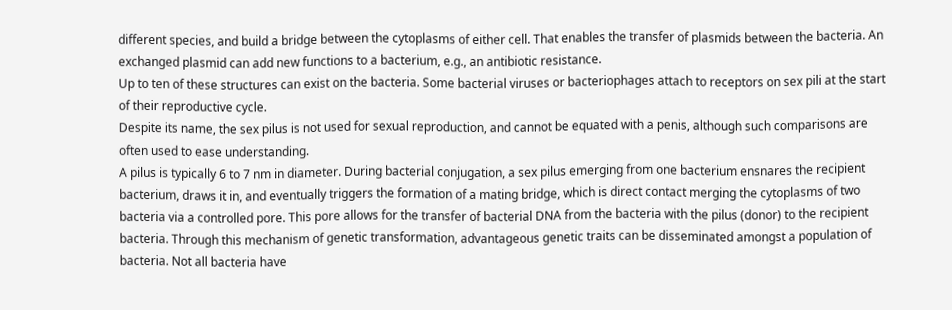different species, and build a bridge between the cytoplasms of either cell. That enables the transfer of plasmids between the bacteria. An exchanged plasmid can add new functions to a bacterium, e.g., an antibiotic resistance.
Up to ten of these structures can exist on the bacteria. Some bacterial viruses or bacteriophages attach to receptors on sex pili at the start of their reproductive cycle.
Despite its name, the sex pilus is not used for sexual reproduction, and cannot be equated with a penis, although such comparisons are often used to ease understanding.
A pilus is typically 6 to 7 nm in diameter. During bacterial conjugation, a sex pilus emerging from one bacterium ensnares the recipient bacterium, draws it in, and eventually triggers the formation of a mating bridge, which is direct contact merging the cytoplasms of two bacteria via a controlled pore. This pore allows for the transfer of bacterial DNA from the bacteria with the pilus (donor) to the recipient bacteria. Through this mechanism of genetic transformation, advantageous genetic traits can be disseminated amongst a population of bacteria. Not all bacteria have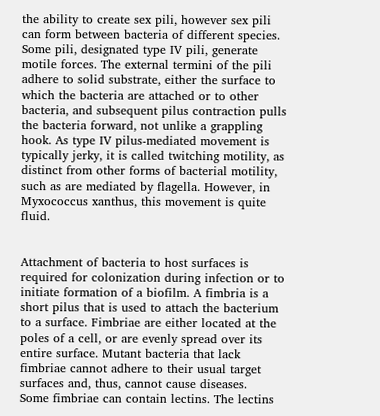the ability to create sex pili, however sex pili can form between bacteria of different species.
Some pili, designated type IV pili, generate motile forces. The external termini of the pili adhere to solid substrate, either the surface to which the bacteria are attached or to other bacteria, and subsequent pilus contraction pulls the bacteria forward, not unlike a grappling hook. As type IV pilus-mediated movement is typically jerky, it is called twitching motility, as distinct from other forms of bacterial motility, such as are mediated by flagella. However, in Myxococcus xanthus, this movement is quite fluid.


Attachment of bacteria to host surfaces is required for colonization during infection or to initiate formation of a biofilm. A fimbria is a short pilus that is used to attach the bacterium to a surface. Fimbriae are either located at the poles of a cell, or are evenly spread over its entire surface. Mutant bacteria that lack fimbriae cannot adhere to their usual target surfaces and, thus, cannot cause diseases.
Some fimbriae can contain lectins. The lectins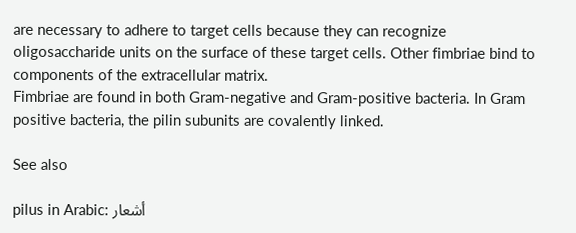are necessary to adhere to target cells because they can recognize oligosaccharide units on the surface of these target cells. Other fimbriae bind to components of the extracellular matrix.
Fimbriae are found in both Gram-negative and Gram-positive bacteria. In Gram positive bacteria, the pilin subunits are covalently linked.

See also

pilus in Arabic: أشعار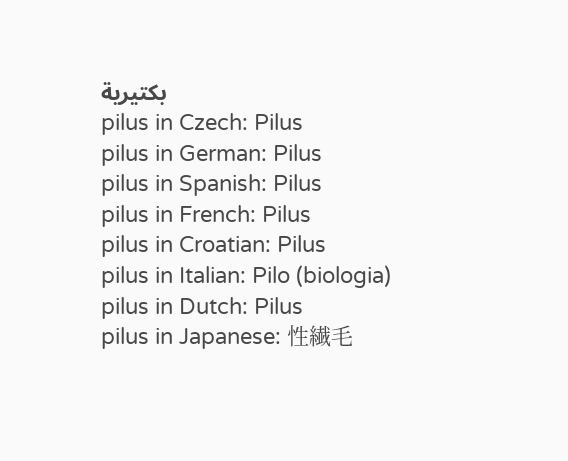بكتيرية
pilus in Czech: Pilus
pilus in German: Pilus
pilus in Spanish: Pilus
pilus in French: Pilus
pilus in Croatian: Pilus
pilus in Italian: Pilo (biologia)
pilus in Dutch: Pilus
pilus in Japanese: 性繊毛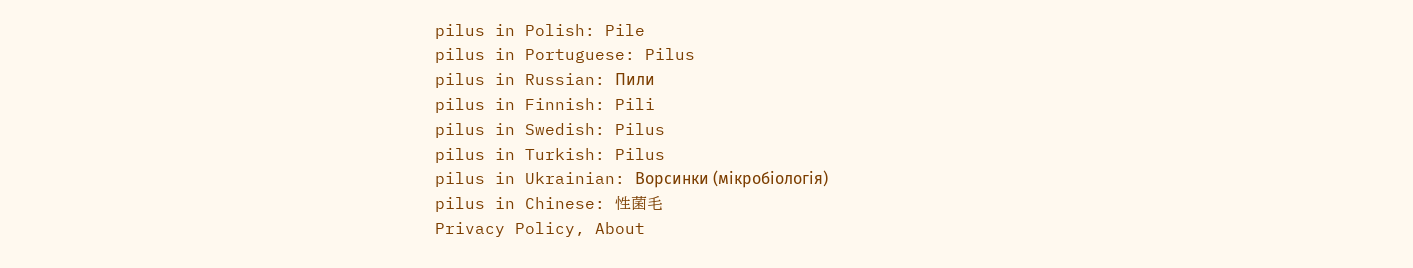pilus in Polish: Pile
pilus in Portuguese: Pilus
pilus in Russian: Пили
pilus in Finnish: Pili
pilus in Swedish: Pilus
pilus in Turkish: Pilus
pilus in Ukrainian: Ворсинки (мікробіологія)
pilus in Chinese: 性菌毛
Privacy Policy, About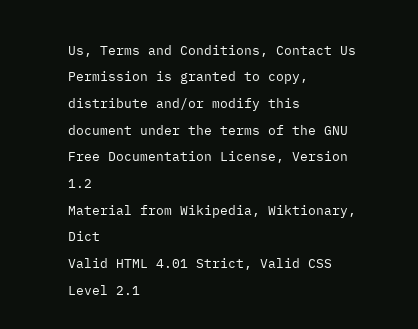Us, Terms and Conditions, Contact Us
Permission is granted to copy, distribute and/or modify this document under the terms of the GNU Free Documentation License, Version 1.2
Material from Wikipedia, Wiktionary, Dict
Valid HTML 4.01 Strict, Valid CSS Level 2.1